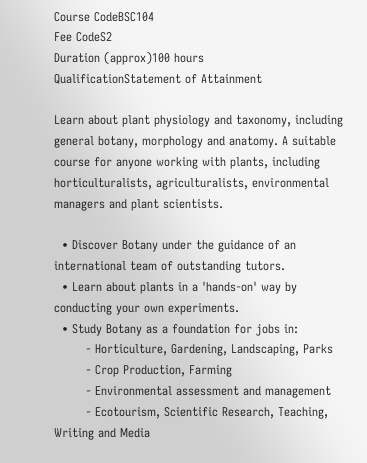Course CodeBSC104
Fee CodeS2
Duration (approx)100 hours
QualificationStatement of Attainment

Learn about plant physiology and taxonomy, including general botany, morphology and anatomy. A suitable course for anyone working with plants, including horticulturalists, agriculturalists, environmental managers and plant scientists.

  • Discover Botany under the guidance of an international team of outstanding tutors.
  • Learn about plants in a 'hands-on' way by conducting your own experiments.
  • Study Botany as a foundation for jobs in:
        - Horticulture, Gardening, Landscaping, Parks
        - Crop Production, Farming
        - Environmental assessment and management
        - Ecotourism, Scientific Research, Teaching, Writing and Media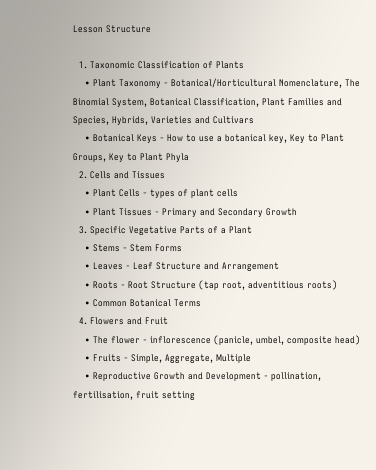Lesson Structure

  1. Taxonomic Classification of Plants
    • Plant Taxonomy - Botanical/Horticultural Nomenclature, The Binomial System, Botanical Classification, Plant Families and Species, Hybrids, Varieties and Cultivars
    • Botanical Keys - How to use a botanical key, Key to Plant Groups, Key to Plant Phyla
  2. Cells and Tissues
    • Plant Cells - types of plant cells
    • Plant Tissues - Primary and Secondary Growth
  3. Specific Vegetative Parts of a Plant
    • Stems - Stem Forms
    • Leaves - Leaf Structure and Arrangement
    • Roots - Root Structure (tap root, adventitious roots)
    • Common Botanical Terms
  4. Flowers and Fruit
    • The flower - inflorescence (panicle, umbel, composite head)
    • Fruits - Simple, Aggregate, Multiple
    • Reproductive Growth and Development - pollination, fertilisation, fruit setting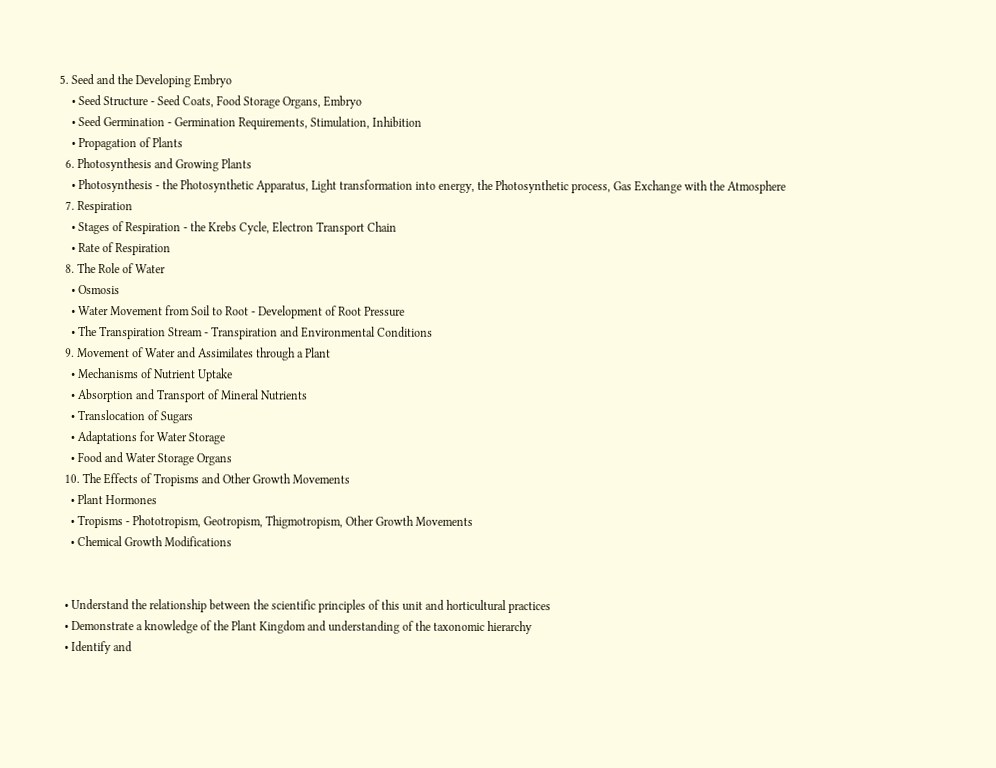5. Seed and the Developing Embryo
    • Seed Structure - Seed Coats, Food Storage Organs, Embryo
    • Seed Germination - Germination Requirements, Stimulation, Inhibition
    • Propagation of Plants
  6. Photosynthesis and Growing Plants
    • Photosynthesis - the Photosynthetic Apparatus, Light transformation into energy, the Photosynthetic process, Gas Exchange with the Atmosphere
  7. Respiration
    • Stages of Respiration - the Krebs Cycle, Electron Transport Chain
    • Rate of Respiration
  8. The Role of Water
    • Osmosis
    • Water Movement from Soil to Root - Development of Root Pressure
    • The Transpiration Stream - Transpiration and Environmental Conditions
  9. Movement of Water and Assimilates through a Plant
    • Mechanisms of Nutrient Uptake
    • Absorption and Transport of Mineral Nutrients
    • Translocation of Sugars
    • Adaptations for Water Storage
    • Food and Water Storage Organs
  10. The Effects of Tropisms and Other Growth Movements
    • Plant Hormones
    • Tropisms - Phototropism, Geotropism, Thigmotropism, Other Growth Movements
    • Chemical Growth Modifications


  • Understand the relationship between the scientific principles of this unit and horticultural practices
  • Demonstrate a knowledge of the Plant Kingdom and understanding of the taxonomic hierarchy
  • Identify and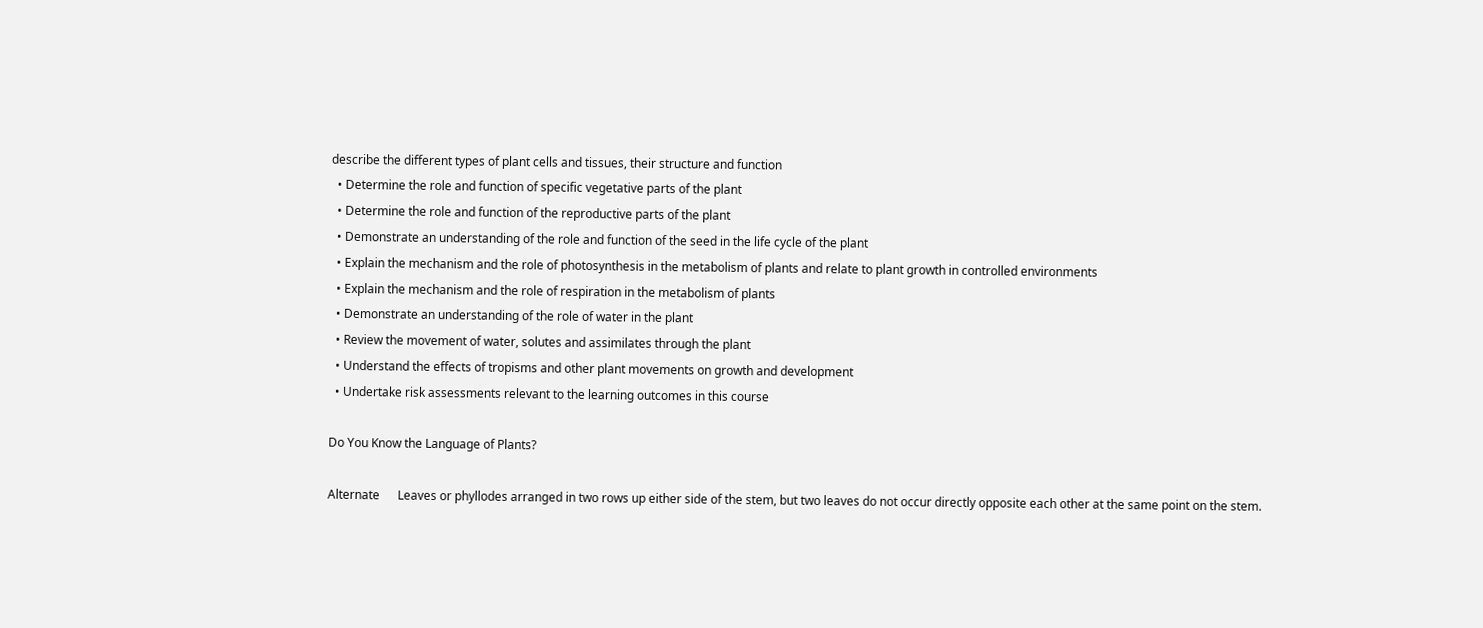describe the different types of plant cells and tissues, their structure and function
  • Determine the role and function of specific vegetative parts of the plant
  • Determine the role and function of the reproductive parts of the plant
  • Demonstrate an understanding of the role and function of the seed in the life cycle of the plant
  • Explain the mechanism and the role of photosynthesis in the metabolism of plants and relate to plant growth in controlled environments
  • Explain the mechanism and the role of respiration in the metabolism of plants
  • Demonstrate an understanding of the role of water in the plant
  • Review the movement of water, solutes and assimilates through the plant
  • Understand the effects of tropisms and other plant movements on growth and development
  • Undertake risk assessments relevant to the learning outcomes in this course

Do You Know the Language of Plants?

Alternate      Leaves or phyllodes arranged in two rows up either side of the stem, but two leaves do not occur directly opposite each other at the same point on the stem.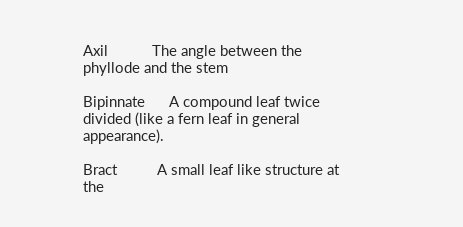Axil           The angle between the phyllode and the stem

Bipinnate      A compound leaf twice divided (like a fern leaf in general appearance).

Bract          A small leaf like structure at the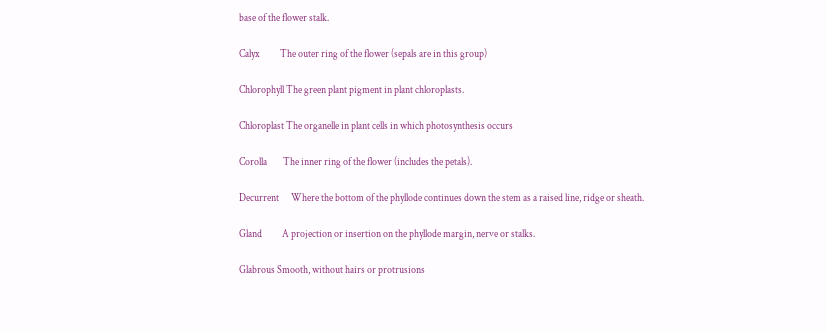base of the flower stalk.

Calyx          The outer ring of the flower (sepals are in this group)

Chlorophyll The green plant pigment in plant chloroplasts.

Chloroplast The organelle in plant cells in which photosynthesis occurs

Corolla        The inner ring of the flower (includes the petals).

Decurrent      Where the bottom of the phyllode continues down the stem as a raised line, ridge or sheath.

Gland          A projection or insertion on the phyllode margin, nerve or stalks.

Glabrous Smooth, without hairs or protrusions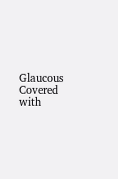Glaucous Covered with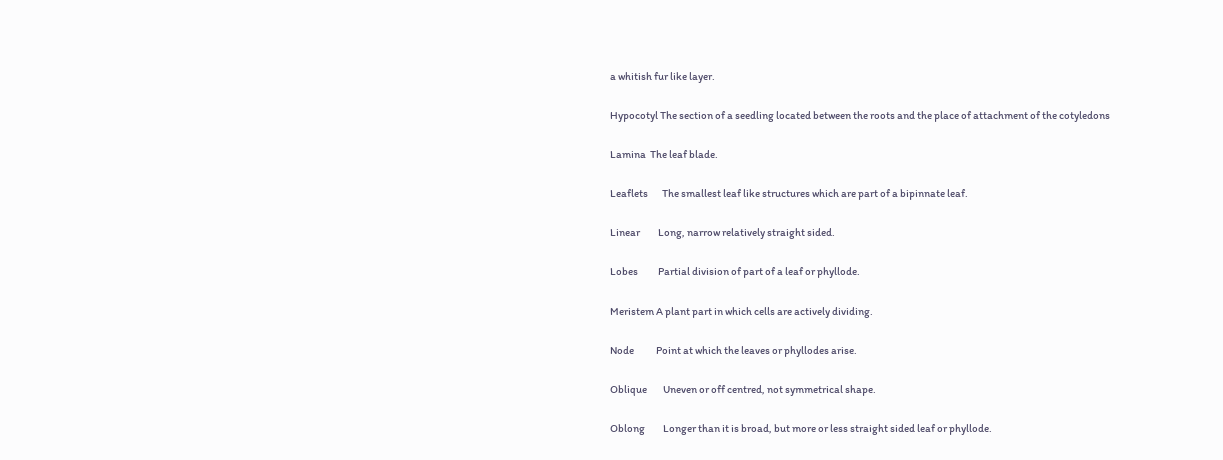a whitish fur like layer.

Hypocotyl The section of a seedling located between the roots and the place of attachment of the cotyledons

Lamina  The leaf blade.

Leaflets       The smallest leaf like structures which are part of a bipinnate leaf.

Linear         Long, narrow relatively straight sided.

Lobes          Partial division of part of a leaf or phyllode.

Meristem A plant part in which cells are actively dividing.

Node           Point at which the leaves or phyllodes arise.

Oblique        Uneven or off centred, not symmetrical shape.

Oblong         Longer than it is broad, but more or less straight sided leaf or phyllode.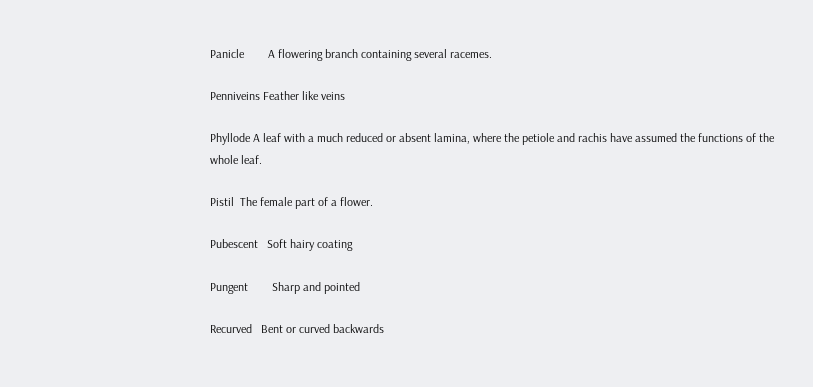Panicle        A flowering branch containing several racemes.

Penniveins Feather like veins

Phyllode A leaf with a much reduced or absent lamina, where the petiole and rachis have assumed the functions of the whole leaf.

Pistil  The female part of a flower.

Pubescent   Soft hairy coating

Pungent        Sharp and pointed

Recurved   Bent or curved backwards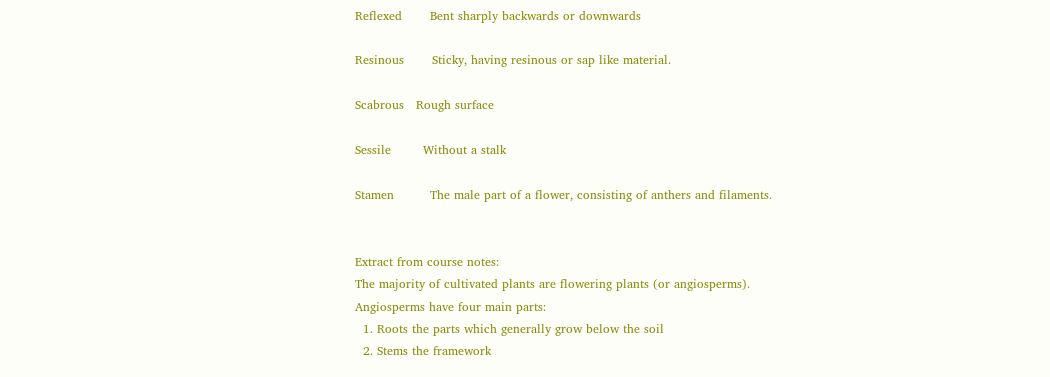Reflexed       Bent sharply backwards or downwards

Resinous       Sticky, having resinous or sap like material.

Scabrous   Rough surface

Sessile        Without a stalk

Stamen         The male part of a flower, consisting of anthers and filaments.


Extract from course notes:
The majority of cultivated plants are flowering plants (or angiosperms).
Angiosperms have four main parts:
  1. Roots the parts which generally grow below the soil
  2. Stems the framework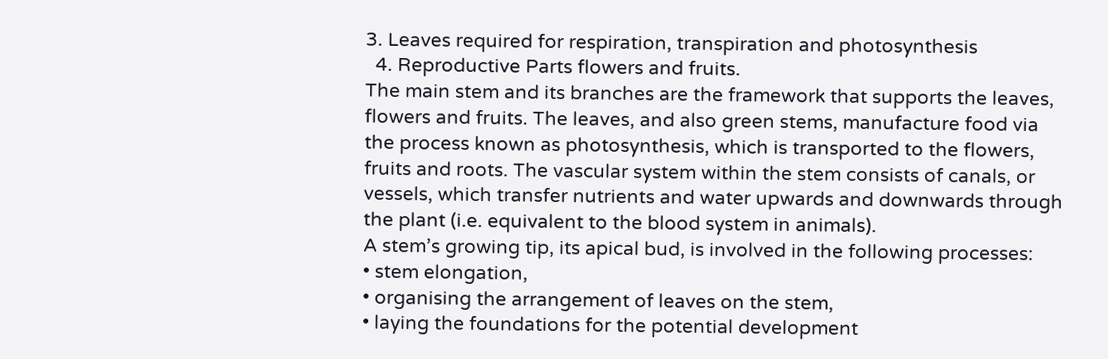3. Leaves required for respiration, transpiration and photosynthesis
  4. Reproductive Parts flowers and fruits.
The main stem and its branches are the framework that supports the leaves, flowers and fruits. The leaves, and also green stems, manufacture food via the process known as photosynthesis, which is transported to the flowers, fruits and roots. The vascular system within the stem consists of canals, or vessels, which transfer nutrients and water upwards and downwards through the plant (i.e. equivalent to the blood system in animals).
A stem’s growing tip, its apical bud, is involved in the following processes:
• stem elongation,
• organising the arrangement of leaves on the stem,
• laying the foundations for the potential development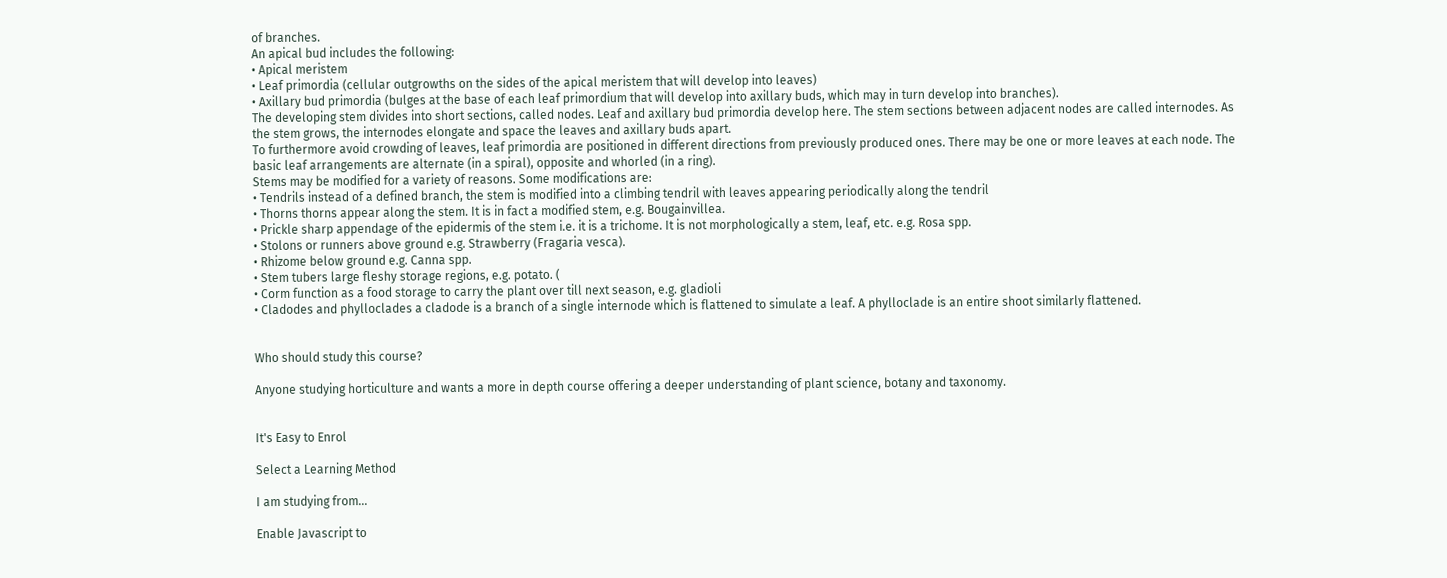of branches.
An apical bud includes the following:
• Apical meristem
• Leaf primordia (cellular outgrowths on the sides of the apical meristem that will develop into leaves)
• Axillary bud primordia (bulges at the base of each leaf primordium that will develop into axillary buds, which may in turn develop into branches).
The developing stem divides into short sections, called nodes. Leaf and axillary bud primordia develop here. The stem sections between adjacent nodes are called internodes. As the stem grows, the internodes elongate and space the leaves and axillary buds apart.
To furthermore avoid crowding of leaves, leaf primordia are positioned in different directions from previously produced ones. There may be one or more leaves at each node. The basic leaf arrangements are alternate (in a spiral), opposite and whorled (in a ring).
Stems may be modified for a variety of reasons. Some modifications are:
• Tendrils instead of a defined branch, the stem is modified into a climbing tendril with leaves appearing periodically along the tendril
• Thorns thorns appear along the stem. It is in fact a modified stem, e.g. Bougainvillea.
• Prickle sharp appendage of the epidermis of the stem i.e. it is a trichome. It is not morphologically a stem, leaf, etc. e.g. Rosa spp.
• Stolons or runners above ground e.g. Strawberry (Fragaria vesca).
• Rhizome below ground e.g. Canna spp.
• Stem tubers large fleshy storage regions, e.g. potato. (
• Corm function as a food storage to carry the plant over till next season, e.g. gladioli
• Cladodes and phylloclades a cladode is a branch of a single internode which is flattened to simulate a leaf. A phylloclade is an entire shoot similarly flattened.


Who should study this course?

Anyone studying horticulture and wants a more in depth course offering a deeper understanding of plant science, botany and taxonomy.


It's Easy to Enrol

Select a Learning Method

I am studying from...

Enable Javascript to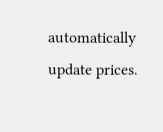automatically update prices.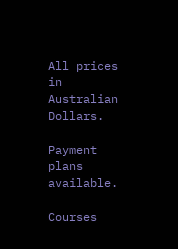All prices in Australian Dollars.

Payment plans available.

Courses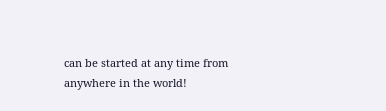can be started at any time from anywhere in the world!